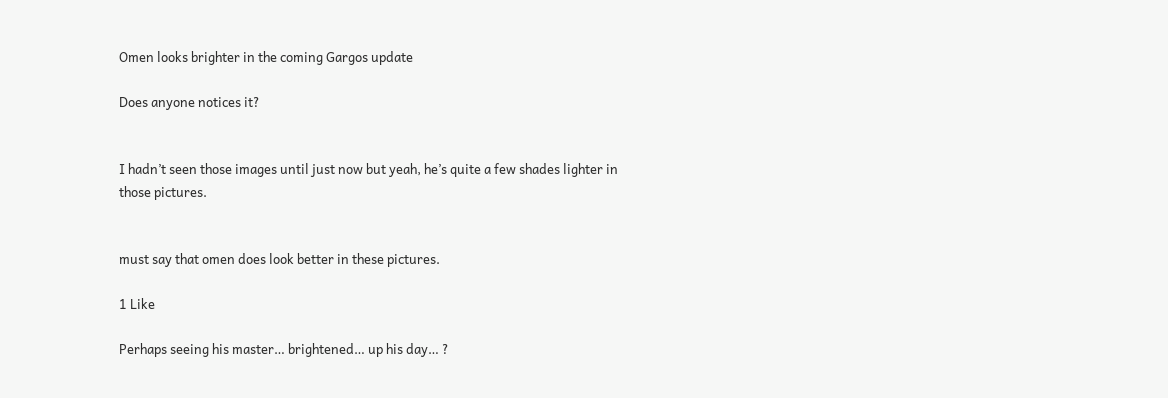Omen looks brighter in the coming Gargos update

Does anyone notices it?


I hadn’t seen those images until just now but yeah, he’s quite a few shades lighter in those pictures.


must say that omen does look better in these pictures.

1 Like

Perhaps seeing his master… brightened… up his day… ?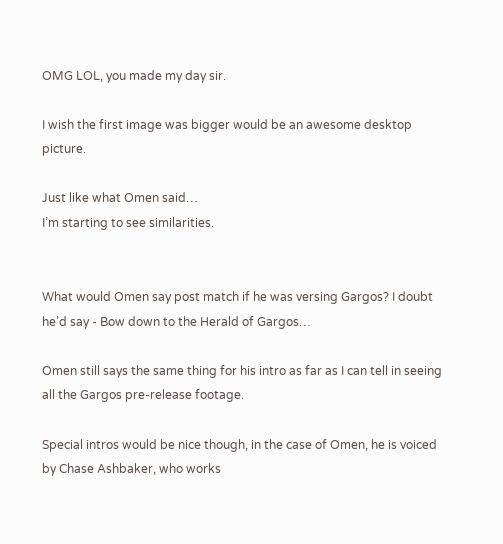OMG LOL, you made my day sir.

I wish the first image was bigger would be an awesome desktop picture.

Just like what Omen said…
I’m starting to see similarities.


What would Omen say post match if he was versing Gargos? I doubt he’d say - Bow down to the Herald of Gargos…

Omen still says the same thing for his intro as far as I can tell in seeing all the Gargos pre-release footage.

Special intros would be nice though, in the case of Omen, he is voiced by Chase Ashbaker, who works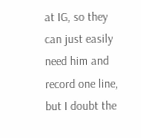at IG, so they can just easily need him and record one line, but I doubt the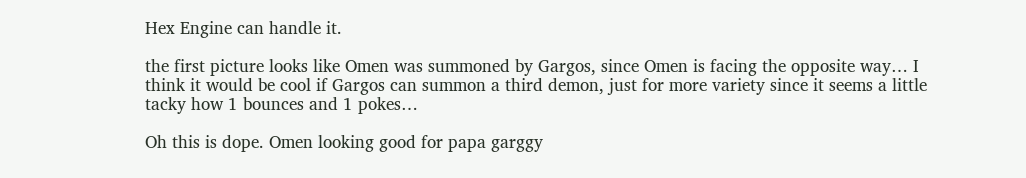Hex Engine can handle it.

the first picture looks like Omen was summoned by Gargos, since Omen is facing the opposite way… I think it would be cool if Gargos can summon a third demon, just for more variety since it seems a little tacky how 1 bounces and 1 pokes…

Oh this is dope. Omen looking good for papa garggy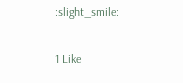:slight_smile:

1 Like